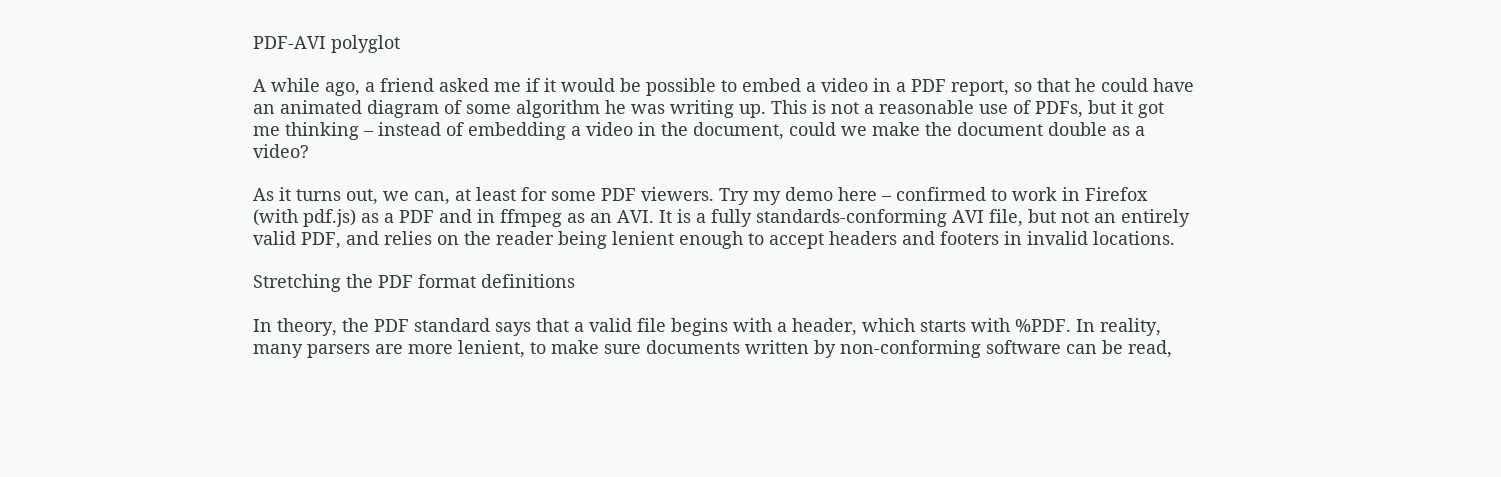PDF-AVI polyglot

A while ago, a friend asked me if it would be possible to embed a video in a PDF report, so that he could have an animated diagram of some algorithm he was writing up. This is not a reasonable use of PDFs, but it got me thinking – instead of embedding a video in the document, could we make the document double as a video?

As it turns out, we can, at least for some PDF viewers. Try my demo here – confirmed to work in Firefox (with pdf.js) as a PDF and in ffmpeg as an AVI. It is a fully standards-conforming AVI file, but not an entirely valid PDF, and relies on the reader being lenient enough to accept headers and footers in invalid locations.

Stretching the PDF format definitions

In theory, the PDF standard says that a valid file begins with a header, which starts with %PDF. In reality, many parsers are more lenient, to make sure documents written by non-conforming software can be read,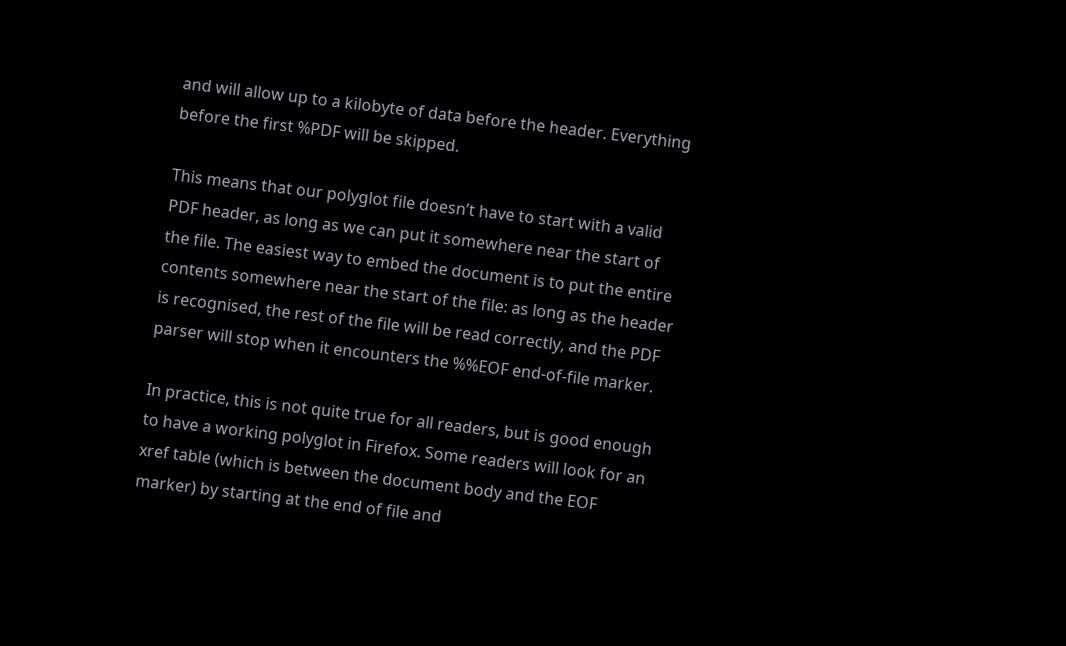and will allow up to a kilobyte of data before the header. Everything before the first %PDF will be skipped.

This means that our polyglot file doesn’t have to start with a valid PDF header, as long as we can put it somewhere near the start of the file. The easiest way to embed the document is to put the entire contents somewhere near the start of the file: as long as the header is recognised, the rest of the file will be read correctly, and the PDF parser will stop when it encounters the %%EOF end-of-file marker.

In practice, this is not quite true for all readers, but is good enough to have a working polyglot in Firefox. Some readers will look for an xref table (which is between the document body and the EOF marker) by starting at the end of file and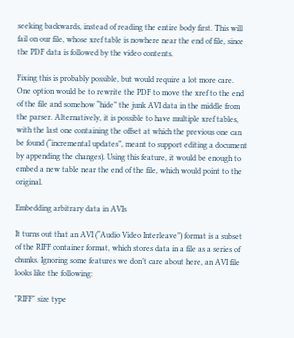seeking backwards, instead of reading the entire body first. This will fail on our file, whose xref table is nowhere near the end of file, since the PDF data is followed by the video contents.

Fixing this is probably possible, but would require a lot more care. One option would be to rewrite the PDF to move the xref to the end of the file and somehow “hide” the junk AVI data in the middle from the parser. Alternatively, it is possible to have multiple xref tables, with the last one containing the offset at which the previous one can be found (“incremental updates”, meant to support editing a document by appending the changes). Using this feature, it would be enough to embed a new table near the end of the file, which would point to the original.

Embedding arbitrary data in AVIs

It turns out that an AVI (“Audio Video Interleave”) format is a subset of the RIFF container format, which stores data in a file as a series of chunks. Ignoring some features we don’t care about here, an AVI file looks like the following:

"RIFF" size type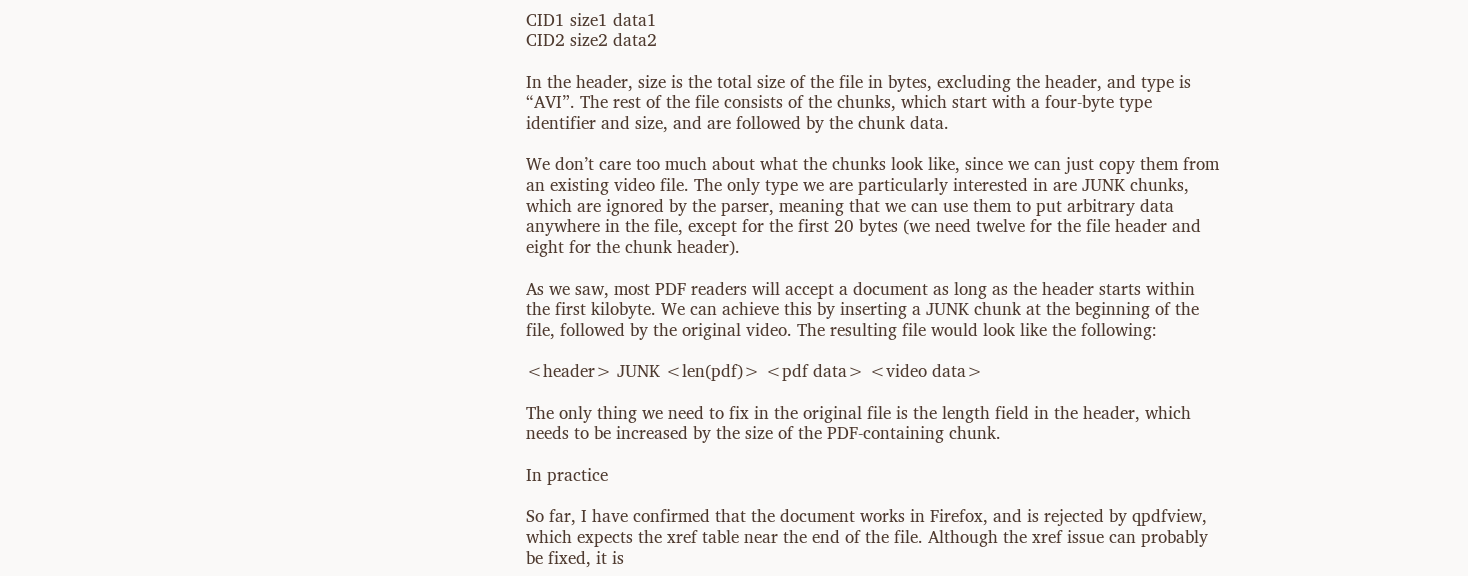CID1 size1 data1
CID2 size2 data2

In the header, size is the total size of the file in bytes, excluding the header, and type is “AVI”. The rest of the file consists of the chunks, which start with a four-byte type identifier and size, and are followed by the chunk data.

We don’t care too much about what the chunks look like, since we can just copy them from an existing video file. The only type we are particularly interested in are JUNK chunks, which are ignored by the parser, meaning that we can use them to put arbitrary data anywhere in the file, except for the first 20 bytes (we need twelve for the file header and eight for the chunk header).

As we saw, most PDF readers will accept a document as long as the header starts within the first kilobyte. We can achieve this by inserting a JUNK chunk at the beginning of the file, followed by the original video. The resulting file would look like the following:

<header> JUNK <len(pdf)> <pdf data> <video data>

The only thing we need to fix in the original file is the length field in the header, which needs to be increased by the size of the PDF-containing chunk.

In practice

So far, I have confirmed that the document works in Firefox, and is rejected by qpdfview, which expects the xref table near the end of the file. Although the xref issue can probably be fixed, it is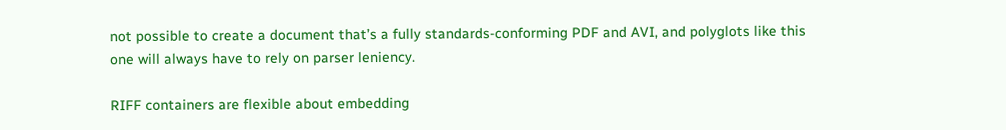not possible to create a document that’s a fully standards-conforming PDF and AVI, and polyglots like this one will always have to rely on parser leniency.

RIFF containers are flexible about embedding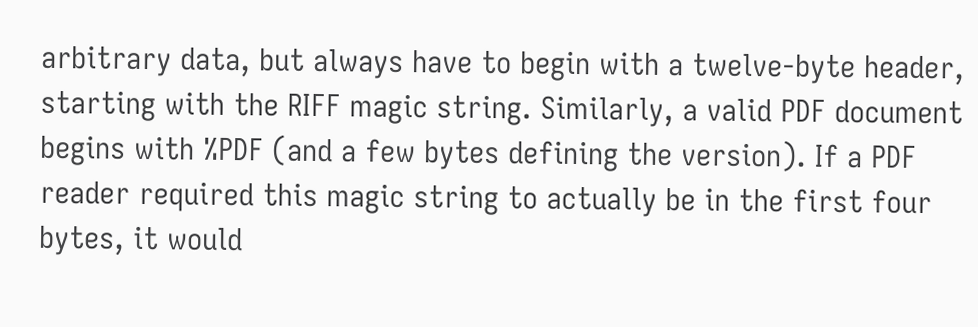arbitrary data, but always have to begin with a twelve-byte header, starting with the RIFF magic string. Similarly, a valid PDF document begins with %PDF (and a few bytes defining the version). If a PDF reader required this magic string to actually be in the first four bytes, it would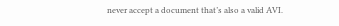never accept a document that’s also a valid AVI.